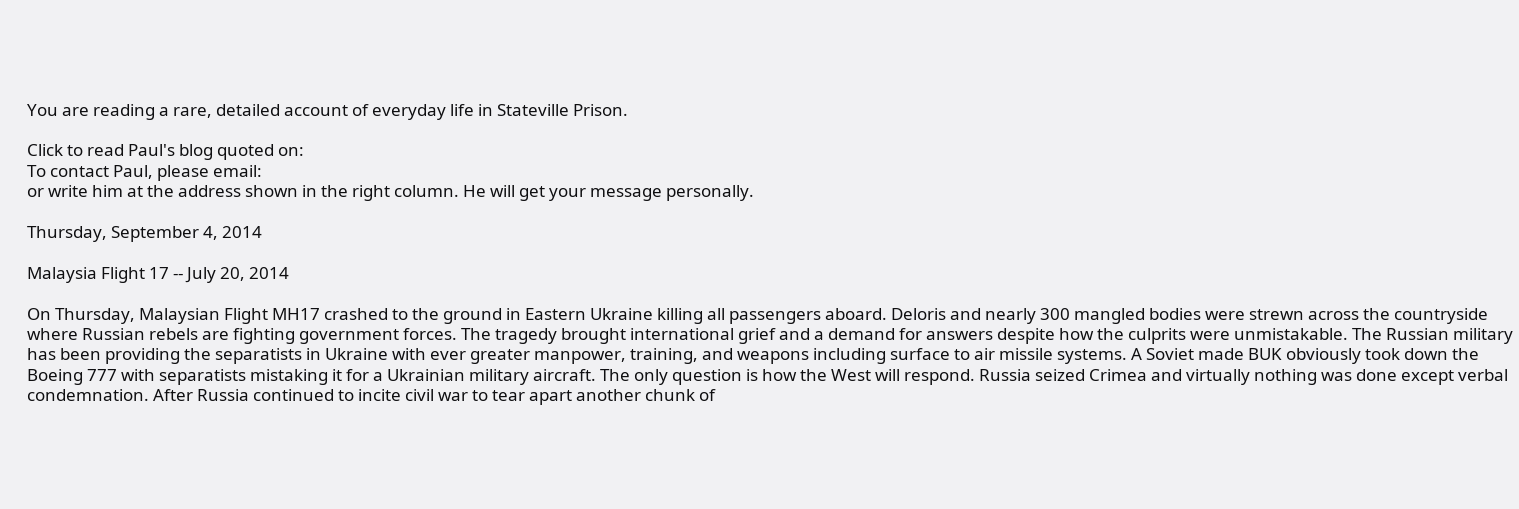You are reading a rare, detailed account of everyday life in Stateville Prison.

Click to read Paul's blog quoted on:
To contact Paul, please email:
or write him at the address shown in the right column. He will get your message personally.

Thursday, September 4, 2014

Malaysia Flight 17 -- July 20, 2014

On Thursday, Malaysian Flight MH17 crashed to the ground in Eastern Ukraine killing all passengers aboard. Deloris and nearly 300 mangled bodies were strewn across the countryside where Russian rebels are fighting government forces. The tragedy brought international grief and a demand for answers despite how the culprits were unmistakable. The Russian military has been providing the separatists in Ukraine with ever greater manpower, training, and weapons including surface to air missile systems. A Soviet made BUK obviously took down the Boeing 777 with separatists mistaking it for a Ukrainian military aircraft. The only question is how the West will respond. Russia seized Crimea and virtually nothing was done except verbal condemnation. After Russia continued to incite civil war to tear apart another chunk of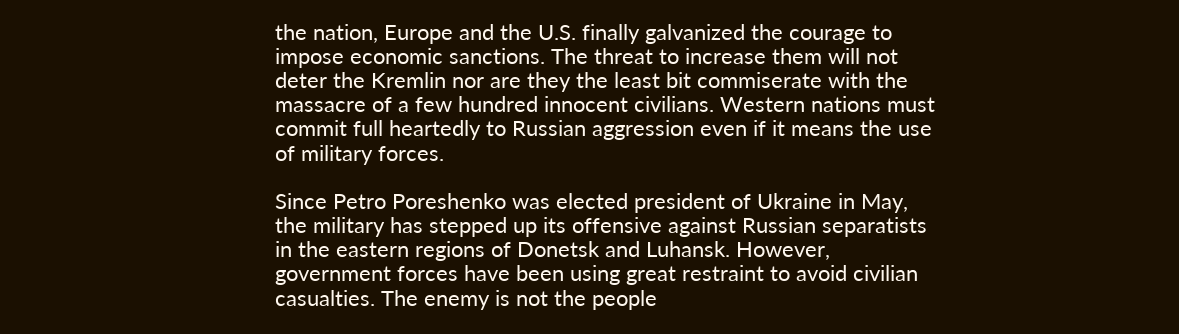the nation, Europe and the U.S. finally galvanized the courage to impose economic sanctions. The threat to increase them will not deter the Kremlin nor are they the least bit commiserate with the massacre of a few hundred innocent civilians. Western nations must commit full heartedly to Russian aggression even if it means the use of military forces.

Since Petro Poreshenko was elected president of Ukraine in May, the military has stepped up its offensive against Russian separatists in the eastern regions of Donetsk and Luhansk. However, government forces have been using great restraint to avoid civilian casualties. The enemy is not the people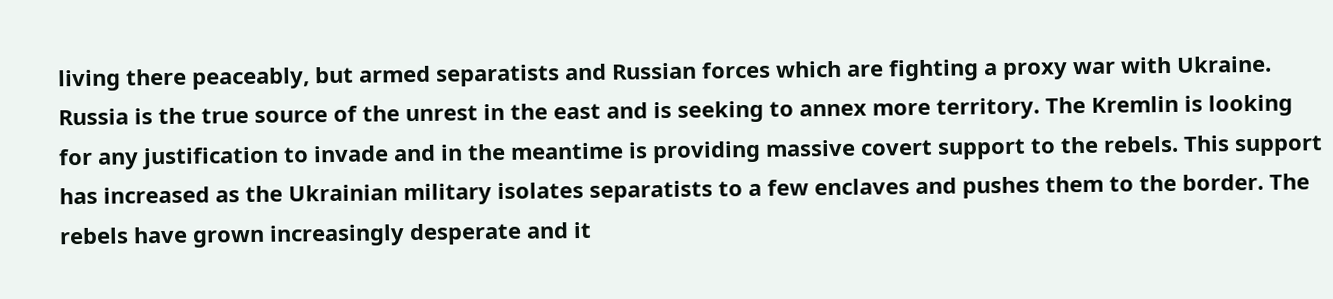living there peaceably, but armed separatists and Russian forces which are fighting a proxy war with Ukraine. Russia is the true source of the unrest in the east and is seeking to annex more territory. The Kremlin is looking for any justification to invade and in the meantime is providing massive covert support to the rebels. This support has increased as the Ukrainian military isolates separatists to a few enclaves and pushes them to the border. The rebels have grown increasingly desperate and it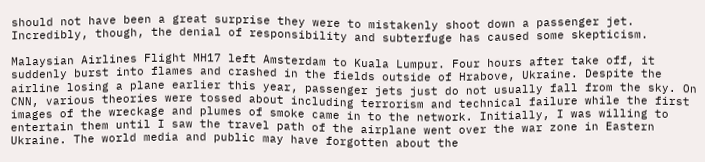should not have been a great surprise they were to mistakenly shoot down a passenger jet. Incredibly, though, the denial of responsibility and subterfuge has caused some skepticism.

Malaysian Airlines Flight MH17 left Amsterdam to Kuala Lumpur. Four hours after take off, it suddenly burst into flames and crashed in the fields outside of Hrabove, Ukraine. Despite the airline losing a plane earlier this year, passenger jets just do not usually fall from the sky. On CNN, various theories were tossed about including terrorism and technical failure while the first images of the wreckage and plumes of smoke came in to the network. Initially, I was willing to entertain them until I saw the travel path of the airplane went over the war zone in Eastern Ukraine. The world media and public may have forgotten about the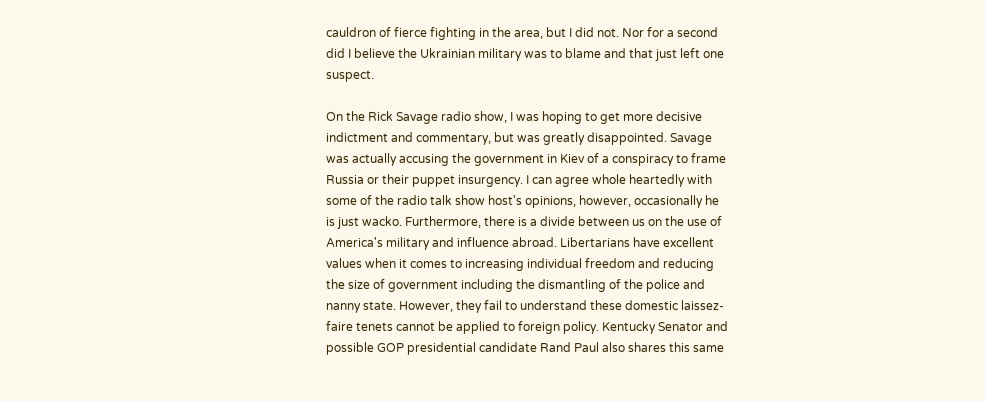cauldron of fierce fighting in the area, but I did not. Nor for a second did I believe the Ukrainian military was to blame and that just left one suspect.

On the Rick Savage radio show, I was hoping to get more decisive indictment and commentary, but was greatly disappointed. Savage was actually accusing the government in Kiev of a conspiracy to frame Russia or their puppet insurgency. I can agree whole heartedly with some of the radio talk show host's opinions, however, occasionally he is just wacko. Furthermore, there is a divide between us on the use of America's military and influence abroad. Libertarians have excellent values when it comes to increasing individual freedom and reducing the size of government including the dismantling of the police and nanny state. However, they fail to understand these domestic laissez-faire tenets cannot be applied to foreign policy. Kentucky Senator and possible GOP presidential candidate Rand Paul also shares this same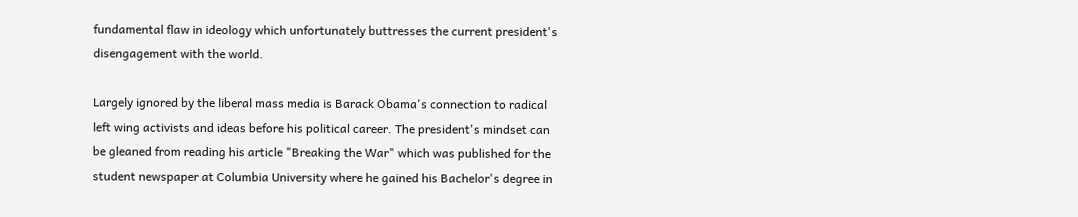fundamental flaw in ideology which unfortunately buttresses the current president's disengagement with the world.

Largely ignored by the liberal mass media is Barack Obama's connection to radical left wing activists and ideas before his political career. The president's mindset can be gleaned from reading his article "Breaking the War" which was published for the student newspaper at Columbia University where he gained his Bachelor's degree in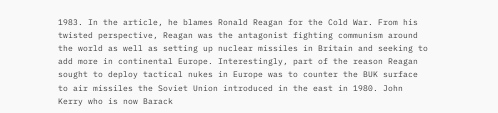1983. In the article, he blames Ronald Reagan for the Cold War. From his twisted perspective, Reagan was the antagonist fighting communism around the world as well as setting up nuclear missiles in Britain and seeking to add more in continental Europe. Interestingly, part of the reason Reagan sought to deploy tactical nukes in Europe was to counter the BUK surface to air missiles the Soviet Union introduced in the east in 1980. John Kerry who is now Barack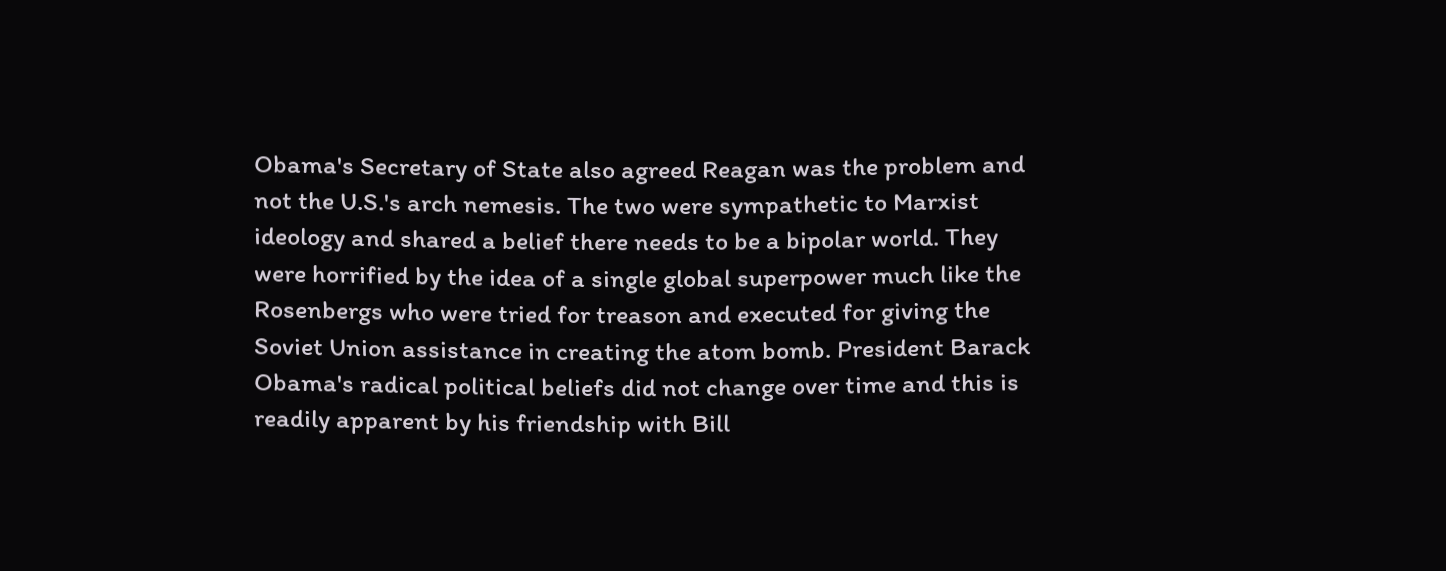Obama's Secretary of State also agreed Reagan was the problem and not the U.S.'s arch nemesis. The two were sympathetic to Marxist ideology and shared a belief there needs to be a bipolar world. They were horrified by the idea of a single global superpower much like the Rosenbergs who were tried for treason and executed for giving the Soviet Union assistance in creating the atom bomb. President Barack Obama's radical political beliefs did not change over time and this is readily apparent by his friendship with Bill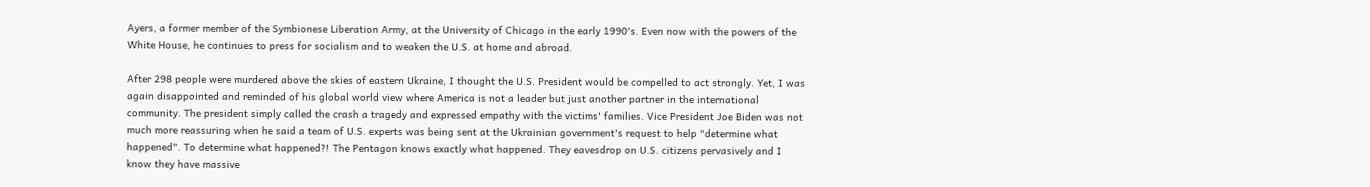Ayers, a former member of the Symbionese Liberation Army, at the University of Chicago in the early 1990's. Even now with the powers of the White House, he continues to press for socialism and to weaken the U.S. at home and abroad.

After 298 people were murdered above the skies of eastern Ukraine, I thought the U.S. President would be compelled to act strongly. Yet, I was again disappointed and reminded of his global world view where America is not a leader but just another partner in the international community. The president simply called the crash a tragedy and expressed empathy with the victims' families. Vice President Joe Biden was not much more reassuring when he said a team of U.S. experts was being sent at the Ukrainian government's request to help "determine what happened". To determine what happened?! The Pentagon knows exactly what happened. They eavesdrop on U.S. citizens pervasively and I know they have massive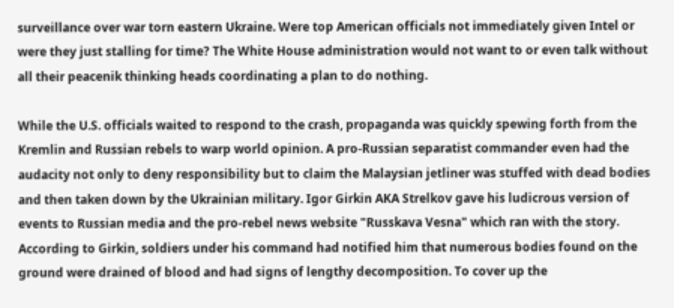surveillance over war torn eastern Ukraine. Were top American officials not immediately given Intel or were they just stalling for time? The White House administration would not want to or even talk without all their peacenik thinking heads coordinating a plan to do nothing.

While the U.S. officials waited to respond to the crash, propaganda was quickly spewing forth from the Kremlin and Russian rebels to warp world opinion. A pro-Russian separatist commander even had the audacity not only to deny responsibility but to claim the Malaysian jetliner was stuffed with dead bodies and then taken down by the Ukrainian military. Igor Girkin AKA Strelkov gave his ludicrous version of events to Russian media and the pro-rebel news website "Russkava Vesna" which ran with the story. According to Girkin, soldiers under his command had notified him that numerous bodies found on the ground were drained of blood and had signs of lengthy decomposition. To cover up the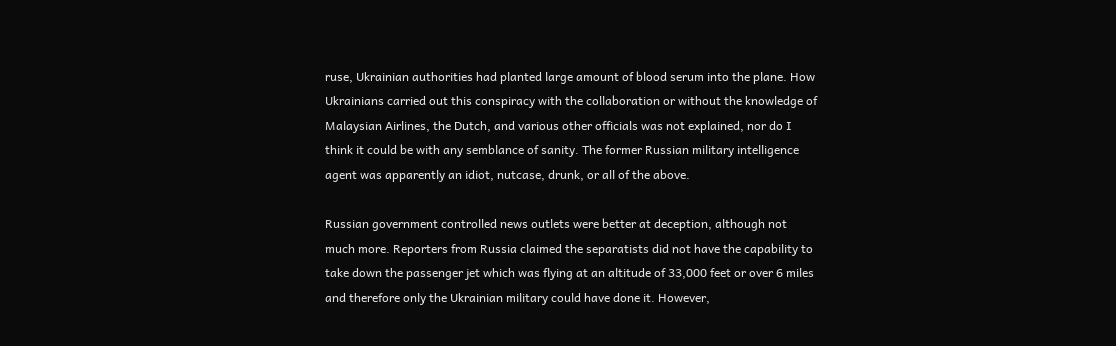ruse, Ukrainian authorities had planted large amount of blood serum into the plane. How Ukrainians carried out this conspiracy with the collaboration or without the knowledge of Malaysian Airlines, the Dutch, and various other officials was not explained, nor do I think it could be with any semblance of sanity. The former Russian military intelligence agent was apparently an idiot, nutcase, drunk, or all of the above.

Russian government controlled news outlets were better at deception, although not much more. Reporters from Russia claimed the separatists did not have the capability to take down the passenger jet which was flying at an altitude of 33,000 feet or over 6 miles and therefore only the Ukrainian military could have done it. However,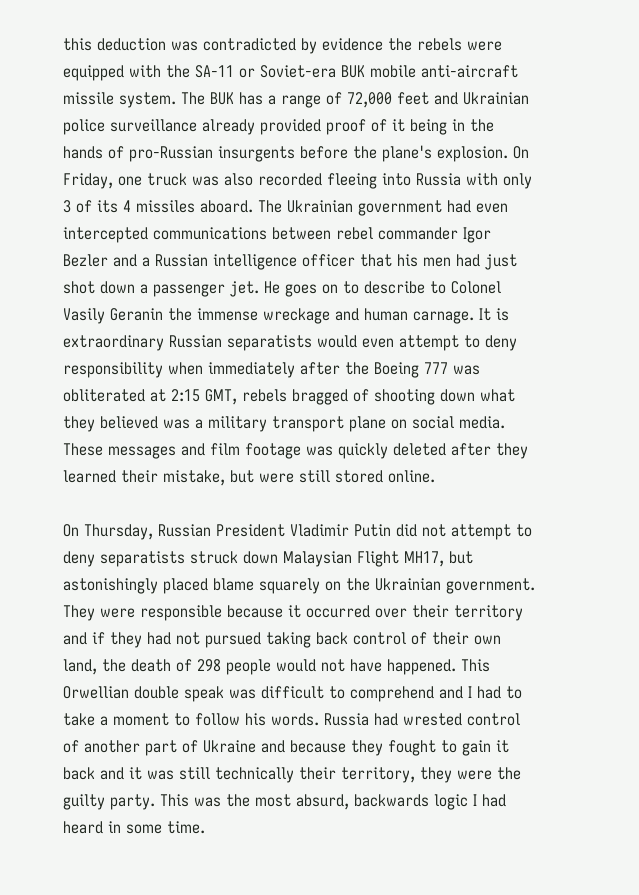this deduction was contradicted by evidence the rebels were equipped with the SA-11 or Soviet-era BUK mobile anti-aircraft missile system. The BUK has a range of 72,000 feet and Ukrainian police surveillance already provided proof of it being in the hands of pro-Russian insurgents before the plane's explosion. On Friday, one truck was also recorded fleeing into Russia with only 3 of its 4 missiles aboard. The Ukrainian government had even intercepted communications between rebel commander Igor Bezler and a Russian intelligence officer that his men had just shot down a passenger jet. He goes on to describe to Colonel Vasily Geranin the immense wreckage and human carnage. It is extraordinary Russian separatists would even attempt to deny responsibility when immediately after the Boeing 777 was obliterated at 2:15 GMT, rebels bragged of shooting down what they believed was a military transport plane on social media. These messages and film footage was quickly deleted after they learned their mistake, but were still stored online.

On Thursday, Russian President Vladimir Putin did not attempt to deny separatists struck down Malaysian Flight MH17, but astonishingly placed blame squarely on the Ukrainian government. They were responsible because it occurred over their territory and if they had not pursued taking back control of their own land, the death of 298 people would not have happened. This Orwellian double speak was difficult to comprehend and I had to take a moment to follow his words. Russia had wrested control of another part of Ukraine and because they fought to gain it back and it was still technically their territory, they were the guilty party. This was the most absurd, backwards logic I had heard in some time.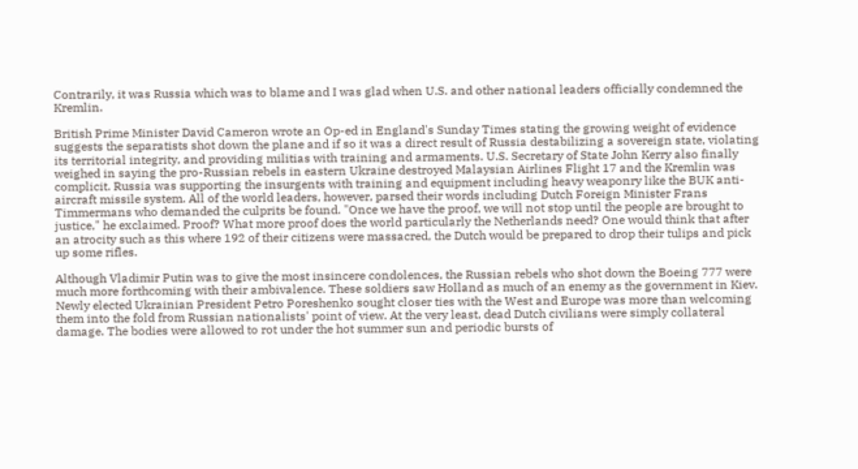Contrarily, it was Russia which was to blame and I was glad when U.S. and other national leaders officially condemned the Kremlin.

British Prime Minister David Cameron wrote an Op-ed in England's Sunday Times stating the growing weight of evidence suggests the separatists shot down the plane and if so it was a direct result of Russia destabilizing a sovereign state, violating its territorial integrity, and providing militias with training and armaments. U.S. Secretary of State John Kerry also finally weighed in saying the pro-Russian rebels in eastern Ukraine destroyed Malaysian Airlines Flight 17 and the Kremlin was complicit. Russia was supporting the insurgents with training and equipment including heavy weaponry like the BUK anti-aircraft missile system. All of the world leaders, however, parsed their words including Dutch Foreign Minister Frans Timmermans who demanded the culprits be found. "Once we have the proof, we will not stop until the people are brought to justice," he exclaimed. Proof? What more proof does the world particularly the Netherlands need? One would think that after an atrocity such as this where 192 of their citizens were massacred, the Dutch would be prepared to drop their tulips and pick up some rifles.

Although Vladimir Putin was to give the most insincere condolences, the Russian rebels who shot down the Boeing 777 were much more forthcoming with their ambivalence. These soldiers saw Holland as much of an enemy as the government in Kiev. Newly elected Ukrainian President Petro Poreshenko sought closer ties with the West and Europe was more than welcoming them into the fold from Russian nationalists' point of view. At the very least, dead Dutch civilians were simply collateral damage. The bodies were allowed to rot under the hot summer sun and periodic bursts of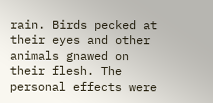rain. Birds pecked at their eyes and other animals gnawed on their flesh. The personal effects were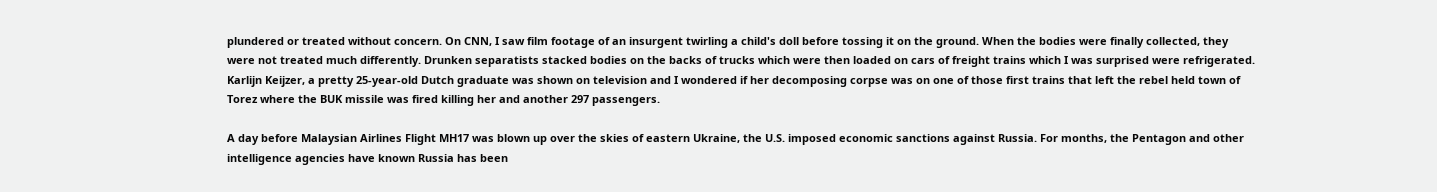plundered or treated without concern. On CNN, I saw film footage of an insurgent twirling a child's doll before tossing it on the ground. When the bodies were finally collected, they were not treated much differently. Drunken separatists stacked bodies on the backs of trucks which were then loaded on cars of freight trains which I was surprised were refrigerated. Karlijn Keijzer, a pretty 25-year-old Dutch graduate was shown on television and I wondered if her decomposing corpse was on one of those first trains that left the rebel held town of Torez where the BUK missile was fired killing her and another 297 passengers.

A day before Malaysian Airlines Flight MH17 was blown up over the skies of eastern Ukraine, the U.S. imposed economic sanctions against Russia. For months, the Pentagon and other intelligence agencies have known Russia has been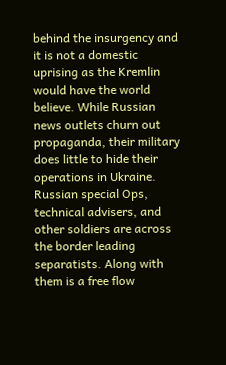behind the insurgency and it is not a domestic uprising as the Kremlin would have the world believe. While Russian news outlets churn out propaganda, their military does little to hide their operations in Ukraine. Russian special Ops, technical advisers, and other soldiers are across the border leading separatists. Along with them is a free flow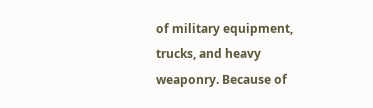of military equipment, trucks, and heavy weaponry. Because of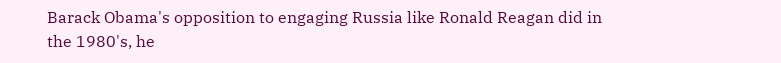Barack Obama's opposition to engaging Russia like Ronald Reagan did in the 1980's, he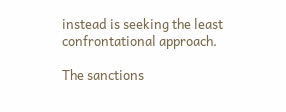instead is seeking the least confrontational approach.

The sanctions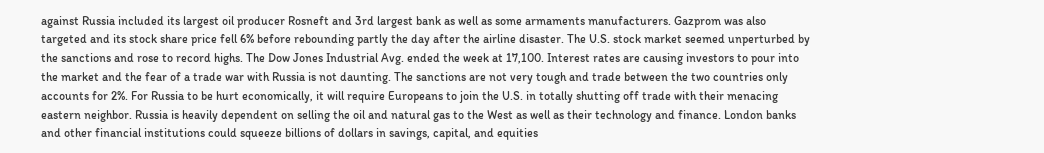against Russia included its largest oil producer Rosneft and 3rd largest bank as well as some armaments manufacturers. Gazprom was also targeted and its stock share price fell 6% before rebounding partly the day after the airline disaster. The U.S. stock market seemed unperturbed by the sanctions and rose to record highs. The Dow Jones Industrial Avg. ended the week at 17,100. Interest rates are causing investors to pour into the market and the fear of a trade war with Russia is not daunting. The sanctions are not very tough and trade between the two countries only accounts for 2%. For Russia to be hurt economically, it will require Europeans to join the U.S. in totally shutting off trade with their menacing eastern neighbor. Russia is heavily dependent on selling the oil and natural gas to the West as well as their technology and finance. London banks and other financial institutions could squeeze billions of dollars in savings, capital, and equities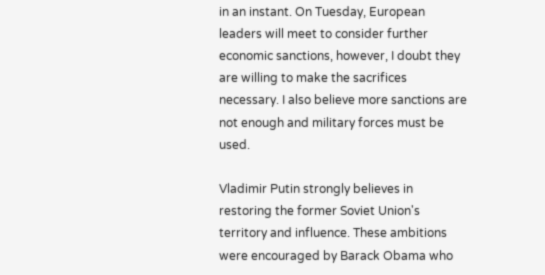in an instant. On Tuesday, European leaders will meet to consider further economic sanctions, however, I doubt they are willing to make the sacrifices necessary. I also believe more sanctions are not enough and military forces must be used.

Vladimir Putin strongly believes in restoring the former Soviet Union's territory and influence. These ambitions were encouraged by Barack Obama who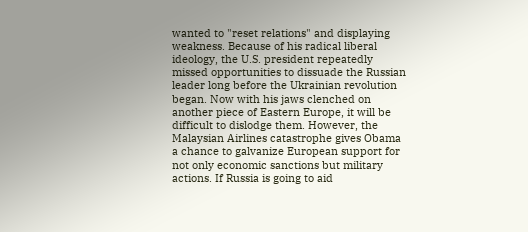wanted to "reset relations" and displaying weakness. Because of his radical liberal ideology, the U.S. president repeatedly missed opportunities to dissuade the Russian leader long before the Ukrainian revolution began. Now with his jaws clenched on another piece of Eastern Europe, it will be difficult to dislodge them. However, the Malaysian Airlines catastrophe gives Obama a chance to galvanize European support for not only economic sanctions but military actions. If Russia is going to aid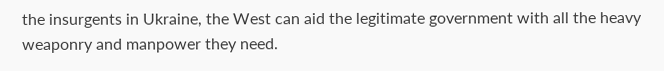the insurgents in Ukraine, the West can aid the legitimate government with all the heavy weaponry and manpower they need.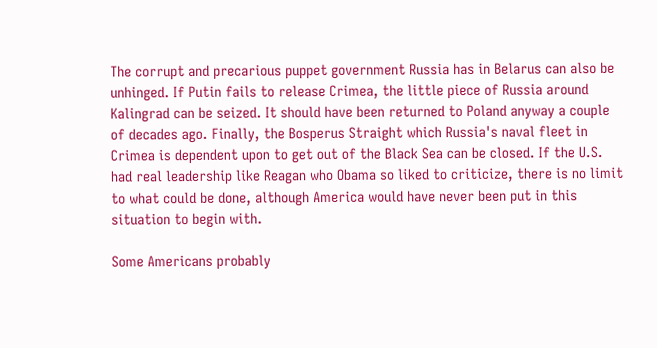The corrupt and precarious puppet government Russia has in Belarus can also be unhinged. If Putin fails to release Crimea, the little piece of Russia around Kalingrad can be seized. It should have been returned to Poland anyway a couple of decades ago. Finally, the Bosperus Straight which Russia's naval fleet in Crimea is dependent upon to get out of the Black Sea can be closed. If the U.S. had real leadership like Reagan who Obama so liked to criticize, there is no limit to what could be done, although America would have never been put in this situation to begin with.

Some Americans probably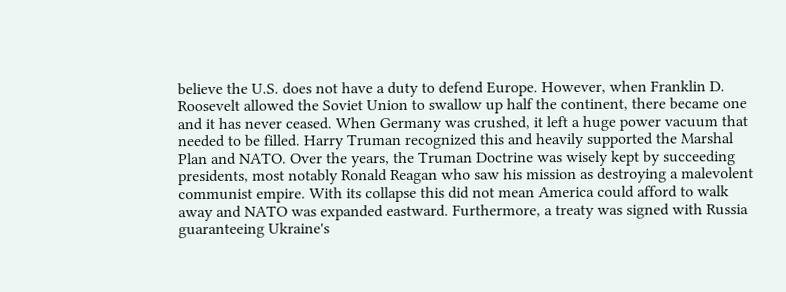believe the U.S. does not have a duty to defend Europe. However, when Franklin D. Roosevelt allowed the Soviet Union to swallow up half the continent, there became one and it has never ceased. When Germany was crushed, it left a huge power vacuum that needed to be filled. Harry Truman recognized this and heavily supported the Marshal Plan and NATO. Over the years, the Truman Doctrine was wisely kept by succeeding presidents, most notably Ronald Reagan who saw his mission as destroying a malevolent communist empire. With its collapse this did not mean America could afford to walk away and NATO was expanded eastward. Furthermore, a treaty was signed with Russia guaranteeing Ukraine's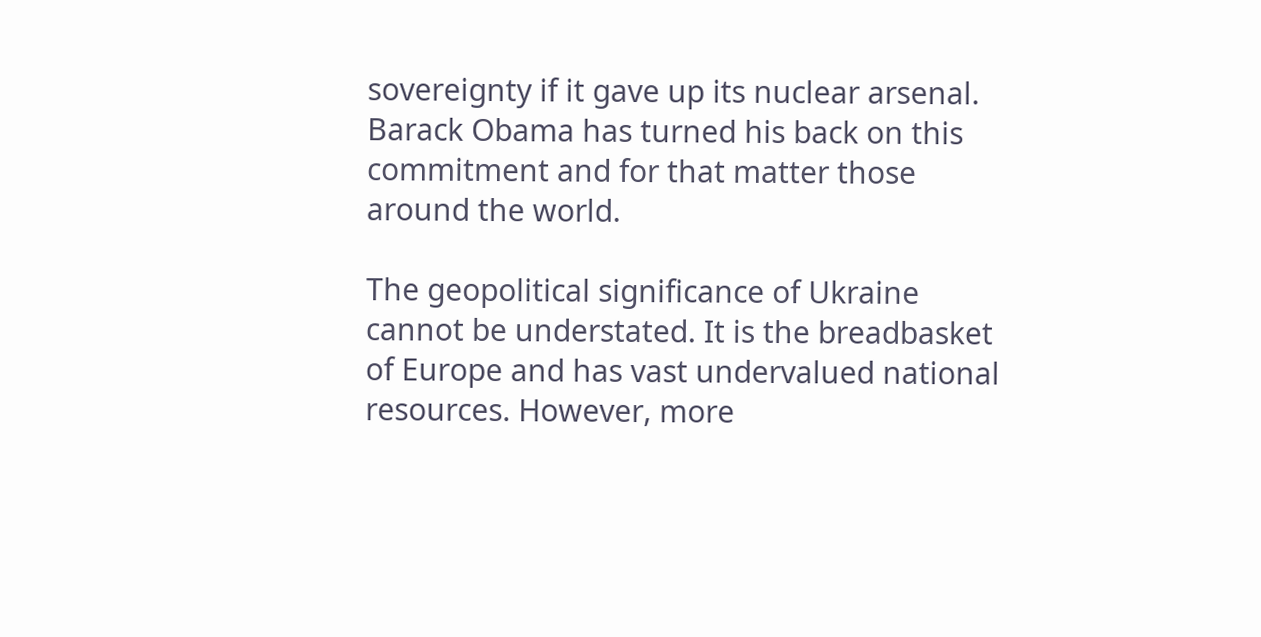sovereignty if it gave up its nuclear arsenal. Barack Obama has turned his back on this commitment and for that matter those around the world.

The geopolitical significance of Ukraine cannot be understated. It is the breadbasket of Europe and has vast undervalued national resources. However, more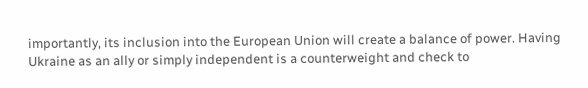importantly, its inclusion into the European Union will create a balance of power. Having Ukraine as an ally or simply independent is a counterweight and check to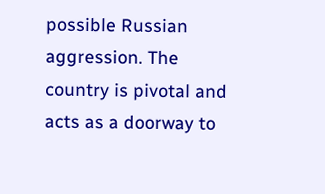possible Russian aggression. The country is pivotal and acts as a doorway to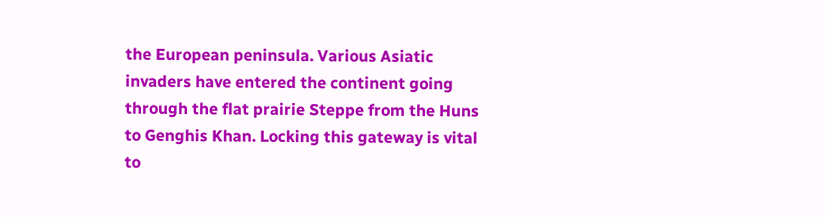the European peninsula. Various Asiatic invaders have entered the continent going through the flat prairie Steppe from the Huns to Genghis Khan. Locking this gateway is vital to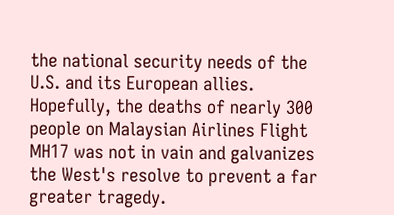the national security needs of the U.S. and its European allies. Hopefully, the deaths of nearly 300 people on Malaysian Airlines Flight MH17 was not in vain and galvanizes the West's resolve to prevent a far greater tragedy.